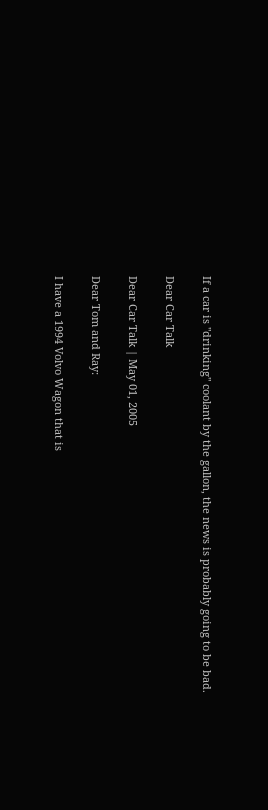If a car is "drinking" coolant by the gallon, the news is probably going to be bad.

Dear Car Talk

Dear Car Talk | May 01, 2005

Dear Tom and Ray:

I have a 1994 Volvo Wagon that is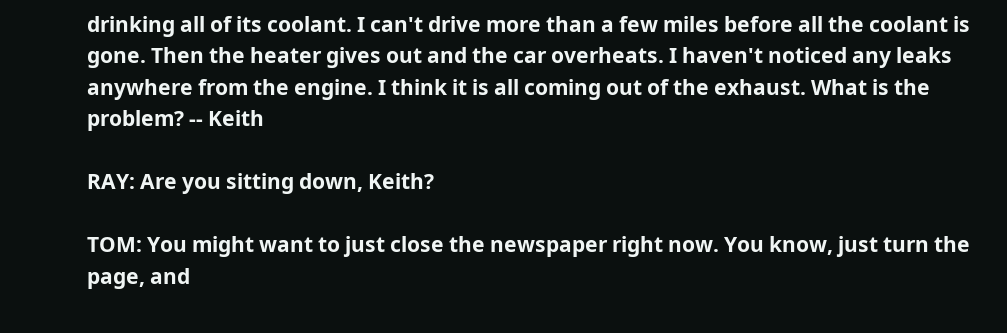drinking all of its coolant. I can't drive more than a few miles before all the coolant is gone. Then the heater gives out and the car overheats. I haven't noticed any leaks anywhere from the engine. I think it is all coming out of the exhaust. What is the problem? -- Keith

RAY: Are you sitting down, Keith?

TOM: You might want to just close the newspaper right now. You know, just turn the page, and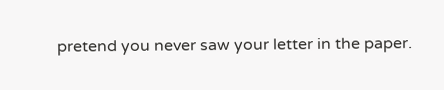pretend you never saw your letter in the paper.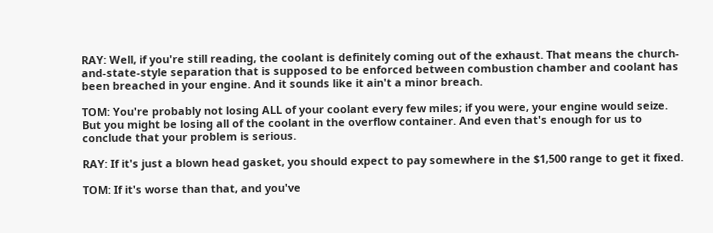RAY: Well, if you're still reading, the coolant is definitely coming out of the exhaust. That means the church-and-state-style separation that is supposed to be enforced between combustion chamber and coolant has been breached in your engine. And it sounds like it ain't a minor breach.

TOM: You're probably not losing ALL of your coolant every few miles; if you were, your engine would seize. But you might be losing all of the coolant in the overflow container. And even that's enough for us to conclude that your problem is serious.

RAY: If it's just a blown head gasket, you should expect to pay somewhere in the $1,500 range to get it fixed.

TOM: If it's worse than that, and you've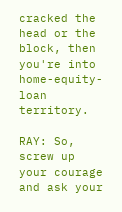cracked the head or the block, then you're into home-equity-loan territory.

RAY: So, screw up your courage and ask your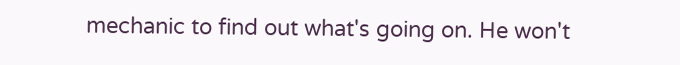mechanic to find out what's going on. He won't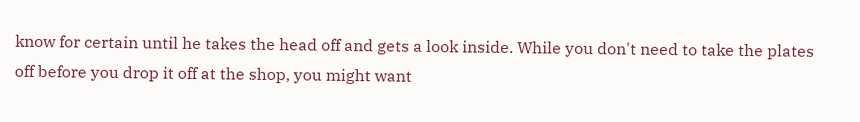know for certain until he takes the head off and gets a look inside. While you don't need to take the plates off before you drop it off at the shop, you might want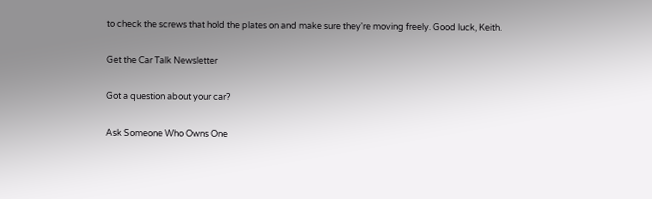to check the screws that hold the plates on and make sure they're moving freely. Good luck, Keith.

Get the Car Talk Newsletter

Got a question about your car?

Ask Someone Who Owns One